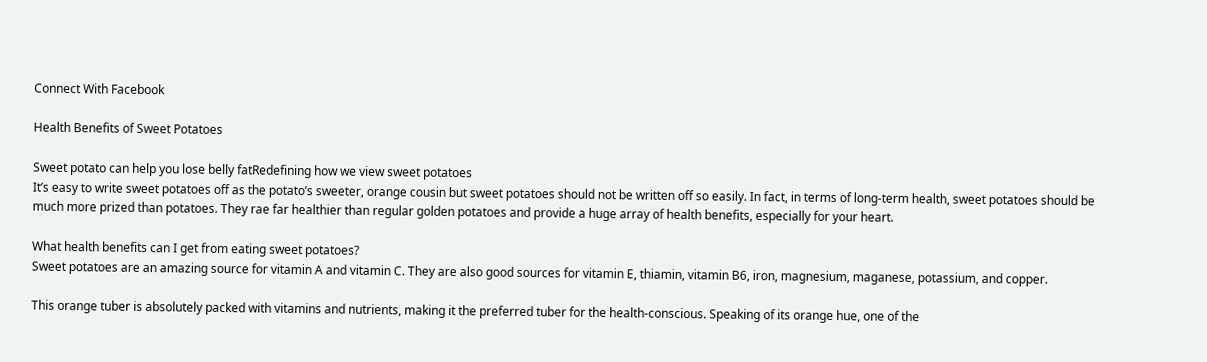Connect With Facebook

Health Benefits of Sweet Potatoes

Sweet potato can help you lose belly fatRedefining how we view sweet potatoes
It’s easy to write sweet potatoes off as the potato’s sweeter, orange cousin but sweet potatoes should not be written off so easily. In fact, in terms of long-term health, sweet potatoes should be much more prized than potatoes. They rae far healthier than regular golden potatoes and provide a huge array of health benefits, especially for your heart.

What health benefits can I get from eating sweet potatoes?
Sweet potatoes are an amazing source for vitamin A and vitamin C. They are also good sources for vitamin E, thiamin, vitamin B6, iron, magnesium, maganese, potassium, and copper.

This orange tuber is absolutely packed with vitamins and nutrients, making it the preferred tuber for the health-conscious. Speaking of its orange hue, one of the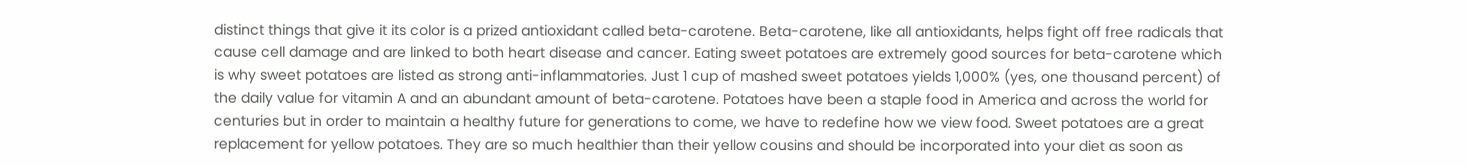distinct things that give it its color is a prized antioxidant called beta-carotene. Beta-carotene, like all antioxidants, helps fight off free radicals that cause cell damage and are linked to both heart disease and cancer. Eating sweet potatoes are extremely good sources for beta-carotene which is why sweet potatoes are listed as strong anti-inflammatories. Just 1 cup of mashed sweet potatoes yields 1,000% (yes, one thousand percent) of the daily value for vitamin A and an abundant amount of beta-carotene. Potatoes have been a staple food in America and across the world for centuries but in order to maintain a healthy future for generations to come, we have to redefine how we view food. Sweet potatoes are a great replacement for yellow potatoes. They are so much healthier than their yellow cousins and should be incorporated into your diet as soon as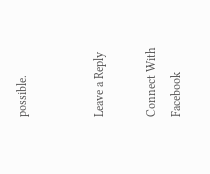possible.


Leave a Reply

Connect With Facebook